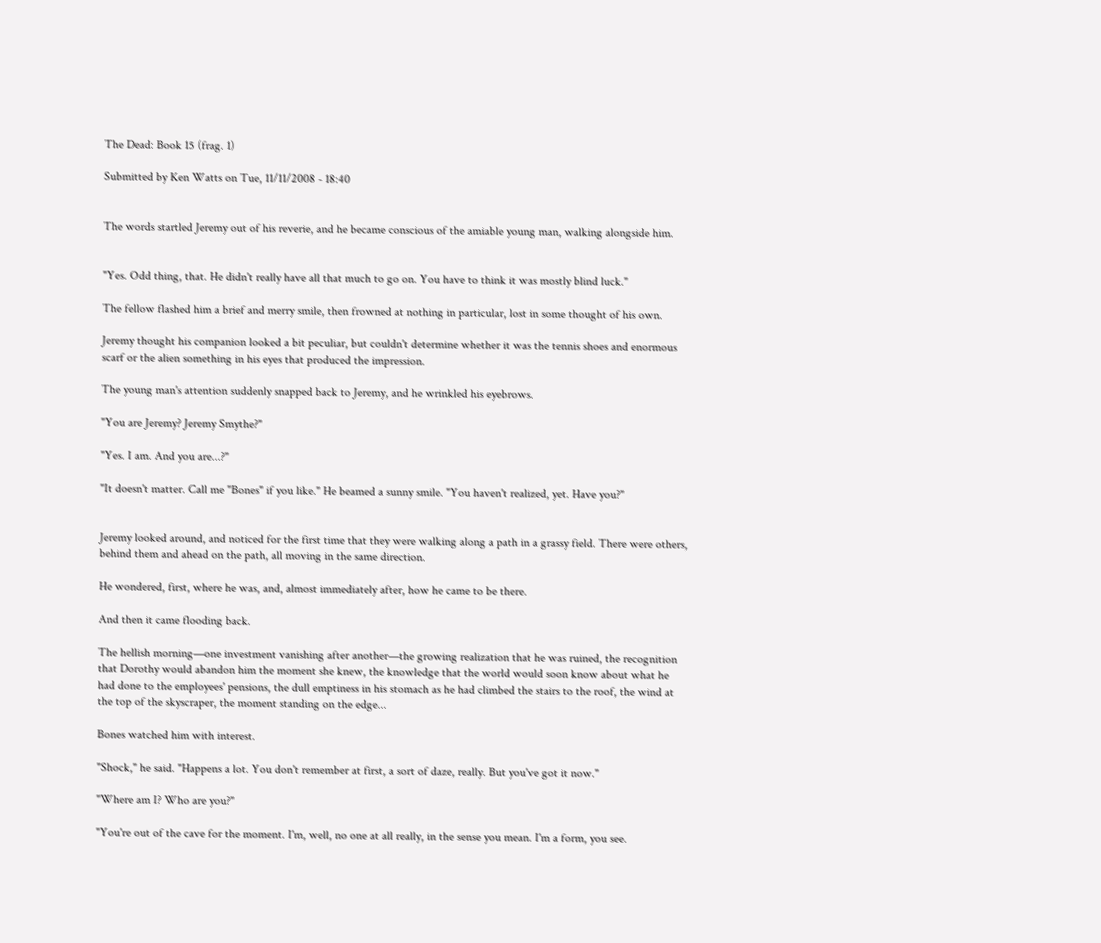The Dead: Book 15 (frag. 1)

Submitted by Ken Watts on Tue, 11/11/2008 - 18:40


The words startled Jeremy out of his reverie, and he became conscious of the amiable young man, walking alongside him.


"Yes. Odd thing, that. He didn't really have all that much to go on. You have to think it was mostly blind luck."

The fellow flashed him a brief and merry smile, then frowned at nothing in particular, lost in some thought of his own.

Jeremy thought his companion looked a bit peculiar, but couldn't determine whether it was the tennis shoes and enormous scarf or the alien something in his eyes that produced the impression.

The young man's attention suddenly snapped back to Jeremy, and he wrinkled his eyebrows.

"You are Jeremy? Jeremy Smythe?"

"Yes. I am. And you are...?"

"It doesn't matter. Call me "Bones" if you like." He beamed a sunny smile. "You haven't realized, yet. Have you?"


Jeremy looked around, and noticed for the first time that they were walking along a path in a grassy field. There were others, behind them and ahead on the path, all moving in the same direction.

He wondered, first, where he was, and, almost immediately after, how he came to be there.

And then it came flooding back.

The hellish morning—one investment vanishing after another—the growing realization that he was ruined, the recognition that Dorothy would abandon him the moment she knew, the knowledge that the world would soon know about what he had done to the employees' pensions, the dull emptiness in his stomach as he had climbed the stairs to the roof, the wind at the top of the skyscraper, the moment standing on the edge...

Bones watched him with interest.

"Shock," he said. "Happens a lot. You don't remember at first, a sort of daze, really. But you've got it now."

"Where am I? Who are you?"

"You're out of the cave for the moment. I'm, well, no one at all really, in the sense you mean. I'm a form, you see.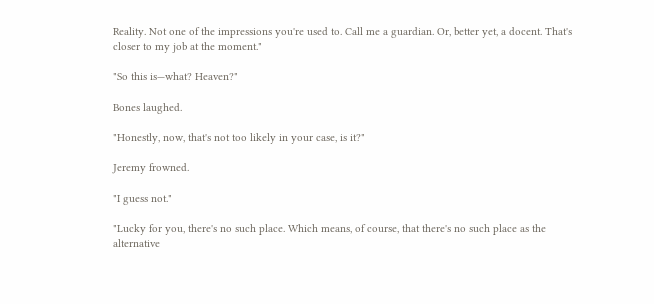Reality. Not one of the impressions you're used to. Call me a guardian. Or, better yet, a docent. That's closer to my job at the moment."

"So this is—what? Heaven?"

Bones laughed.

"Honestly, now, that's not too likely in your case, is it?"

Jeremy frowned.

"I guess not."

"Lucky for you, there's no such place. Which means, of course, that there's no such place as the alternative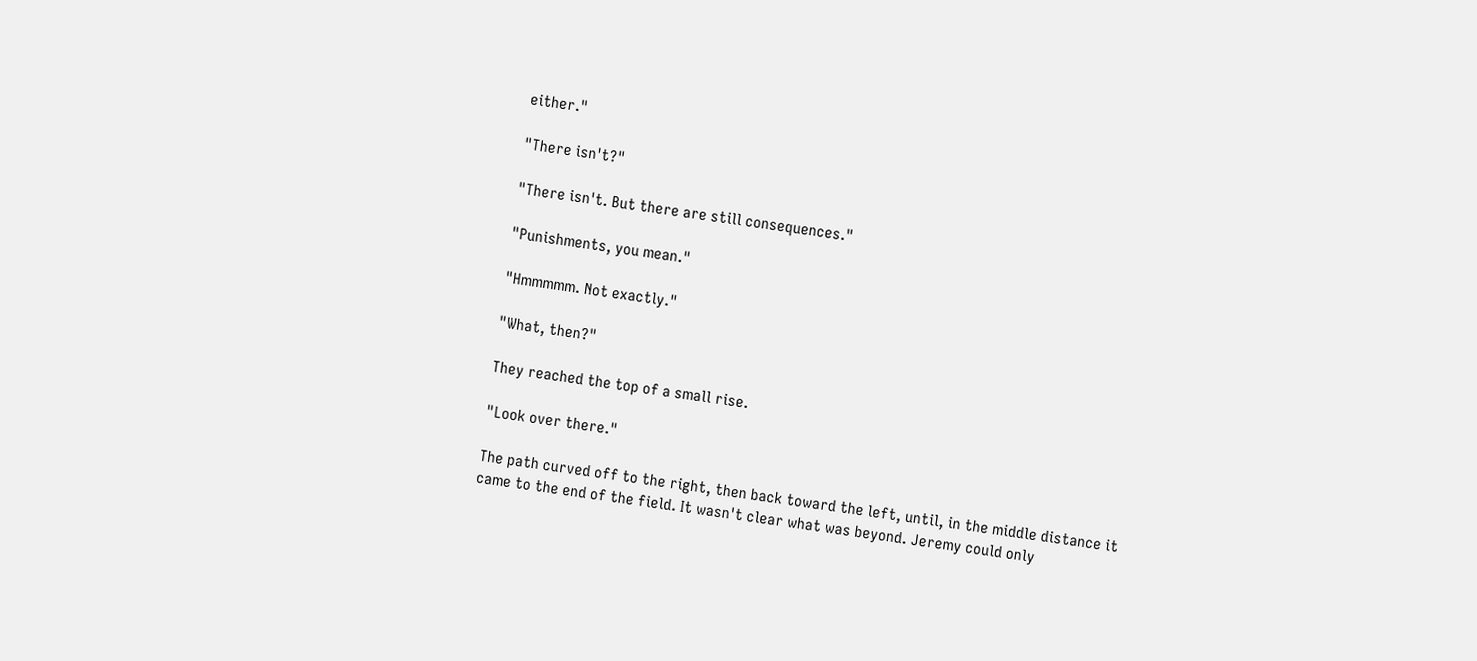either."

"There isn't?"

"There isn't. But there are still consequences."

"Punishments, you mean."

"Hmmmmm. Not exactly."

"What, then?"

They reached the top of a small rise.

"Look over there."

The path curved off to the right, then back toward the left, until, in the middle distance it came to the end of the field. It wasn't clear what was beyond. Jeremy could only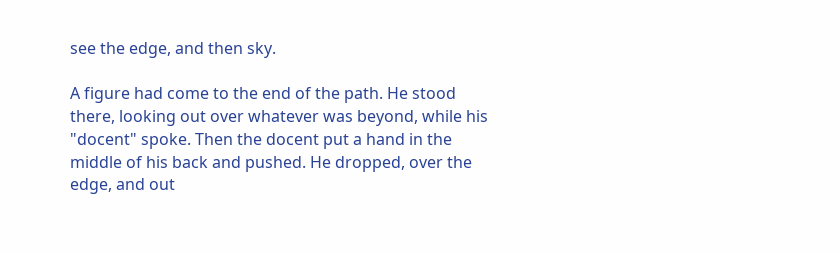see the edge, and then sky.

A figure had come to the end of the path. He stood there, looking out over whatever was beyond, while his "docent" spoke. Then the docent put a hand in the middle of his back and pushed. He dropped, over the edge, and out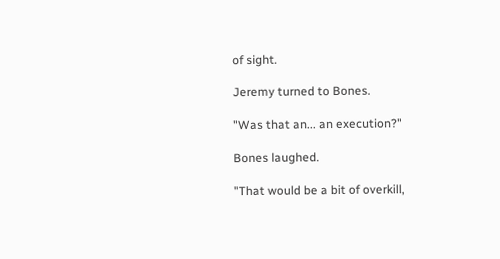of sight.

Jeremy turned to Bones.

"Was that an... an execution?"

Bones laughed.

"That would be a bit of overkill,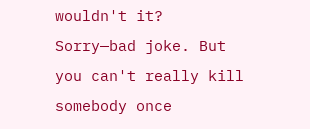wouldn't it? Sorry—bad joke. But you can't really kill somebody once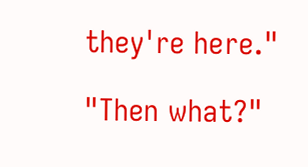they're here."

"Then what?"